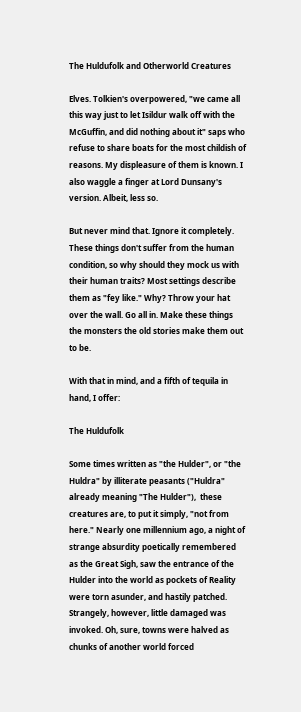The Huldufolk and Otherworld Creatures

Elves. Tolkien's overpowered, "we came all this way just to let Isildur walk off with the McGuffin, and did nothing about it" saps who refuse to share boats for the most childish of reasons. My displeasure of them is known. I also waggle a finger at Lord Dunsany's version. Albeit, less so.

But never mind that. Ignore it completely. These things don't suffer from the human condition, so why should they mock us with their human traits? Most settings describe them as "fey like." Why? Throw your hat over the wall. Go all in. Make these things the monsters the old stories make them out to be.

With that in mind, and a fifth of tequila in hand, I offer:

The Huldufolk

Some times written as "the Hulder", or "the Huldra" by illiterate peasants ("Huldra" already meaning "The Hulder"),  these creatures are, to put it simply, "not from here." Nearly one millennium ago, a night of strange absurdity poetically remembered as the Great Sigh, saw the entrance of the Hulder into the world as pockets of Reality were torn asunder, and hastily patched. Strangely, however, little damaged was invoked. Oh, sure, towns were halved as chunks of another world forced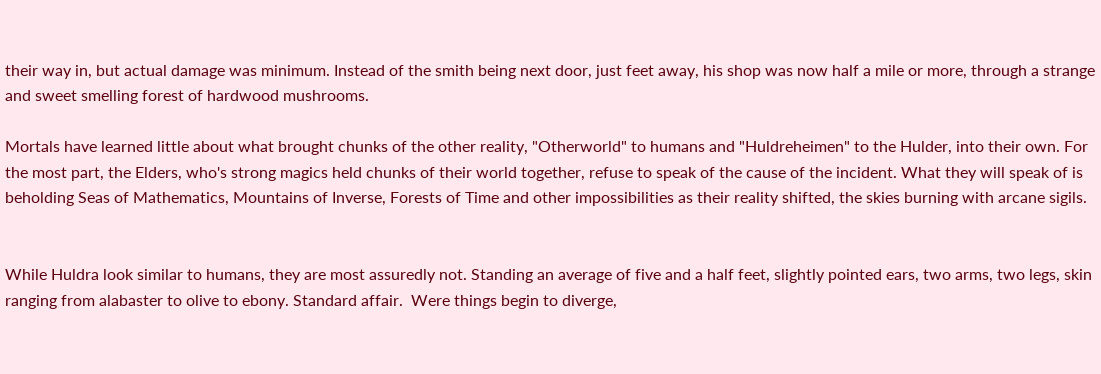their way in, but actual damage was minimum. Instead of the smith being next door, just feet away, his shop was now half a mile or more, through a strange and sweet smelling forest of hardwood mushrooms.

Mortals have learned little about what brought chunks of the other reality, "Otherworld" to humans and "Huldreheimen" to the Hulder, into their own. For the most part, the Elders, who's strong magics held chunks of their world together, refuse to speak of the cause of the incident. What they will speak of is beholding Seas of Mathematics, Mountains of Inverse, Forests of Time and other impossibilities as their reality shifted, the skies burning with arcane sigils.


While Huldra look similar to humans, they are most assuredly not. Standing an average of five and a half feet, slightly pointed ears, two arms, two legs, skin ranging from alabaster to olive to ebony. Standard affair.  Were things begin to diverge,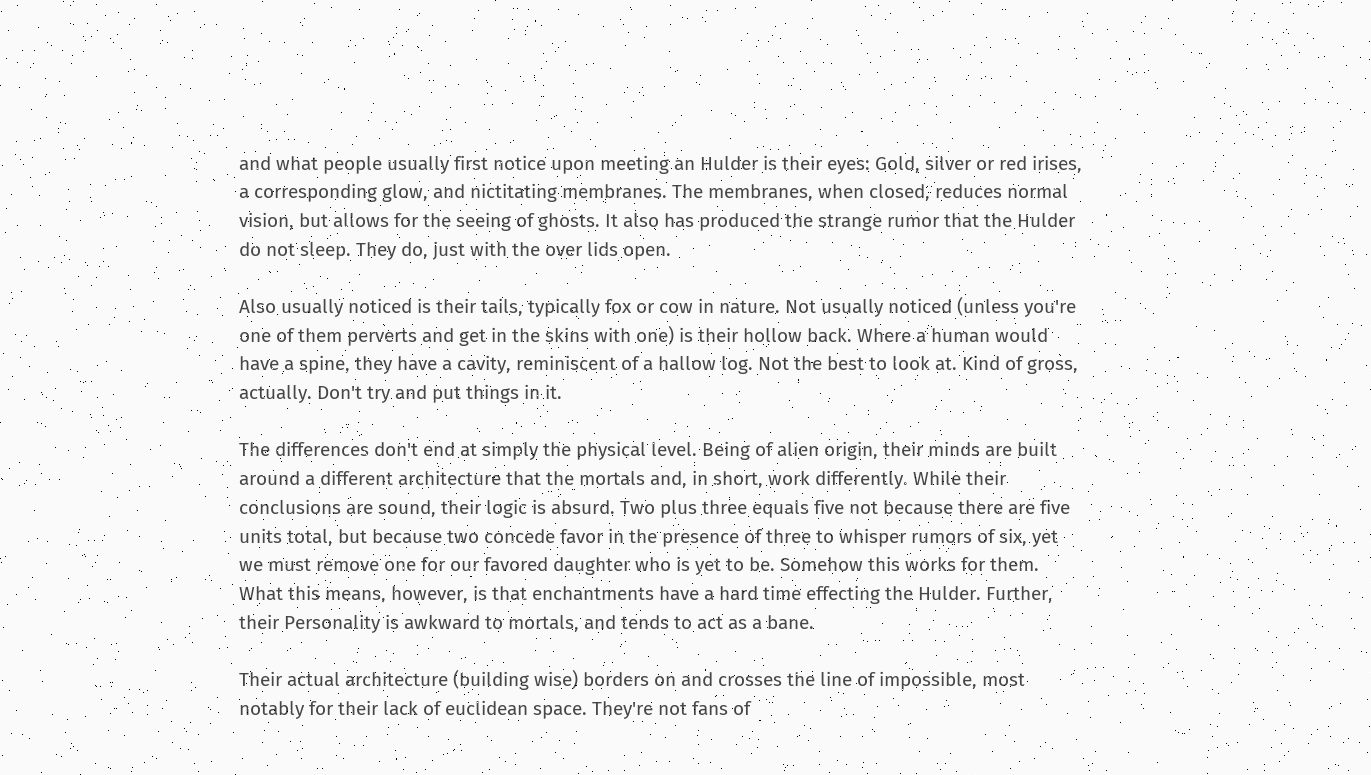and what people usually first notice upon meeting an Hulder is their eyes: Gold, silver or red irises, a corresponding glow, and nictitating membranes. The membranes, when closed, reduces normal vision, but allows for the seeing of ghosts. It also has produced the strange rumor that the Hulder do not sleep. They do, just with the over lids open.

Also usually noticed is their tails, typically fox or cow in nature. Not usually noticed (unless you're one of them perverts and get in the skins with one) is their hollow back. Where a human would have a spine, they have a cavity, reminiscent of a hallow log. Not the best to look at. Kind of gross, actually. Don't try and put things in it.

The differences don't end at simply the physical level. Being of alien origin, their minds are built around a different architecture that the mortals and, in short, work differently. While their conclusions are sound, their logic is absurd. Two plus three equals five not because there are five units total, but because two concede favor in the presence of three to whisper rumors of six, yet we must remove one for our favored daughter who is yet to be. Somehow this works for them. What this means, however, is that enchantments have a hard time effecting the Hulder. Further, their Personality is awkward to mortals, and tends to act as a bane.

Their actual architecture (building wise) borders on and crosses the line of impossible, most notably for their lack of euclidean space. They're not fans of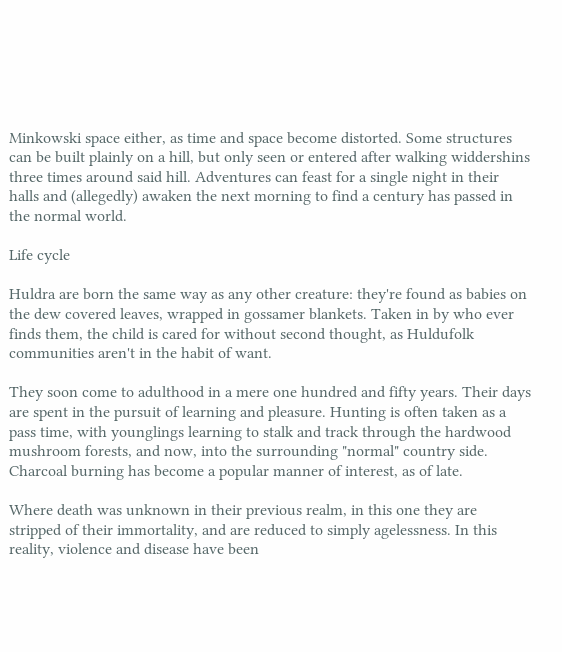Minkowski space either, as time and space become distorted. Some structures can be built plainly on a hill, but only seen or entered after walking widdershins three times around said hill. Adventures can feast for a single night in their halls and (allegedly) awaken the next morning to find a century has passed in the normal world.

Life cycle

Huldra are born the same way as any other creature: they're found as babies on the dew covered leaves, wrapped in gossamer blankets. Taken in by who ever finds them, the child is cared for without second thought, as Huldufolk communities aren't in the habit of want.

They soon come to adulthood in a mere one hundred and fifty years. Their days are spent in the pursuit of learning and pleasure. Hunting is often taken as a pass time, with younglings learning to stalk and track through the hardwood mushroom forests, and now, into the surrounding "normal" country side. Charcoal burning has become a popular manner of interest, as of late.

Where death was unknown in their previous realm, in this one they are stripped of their immortality, and are reduced to simply agelessness. In this reality, violence and disease have been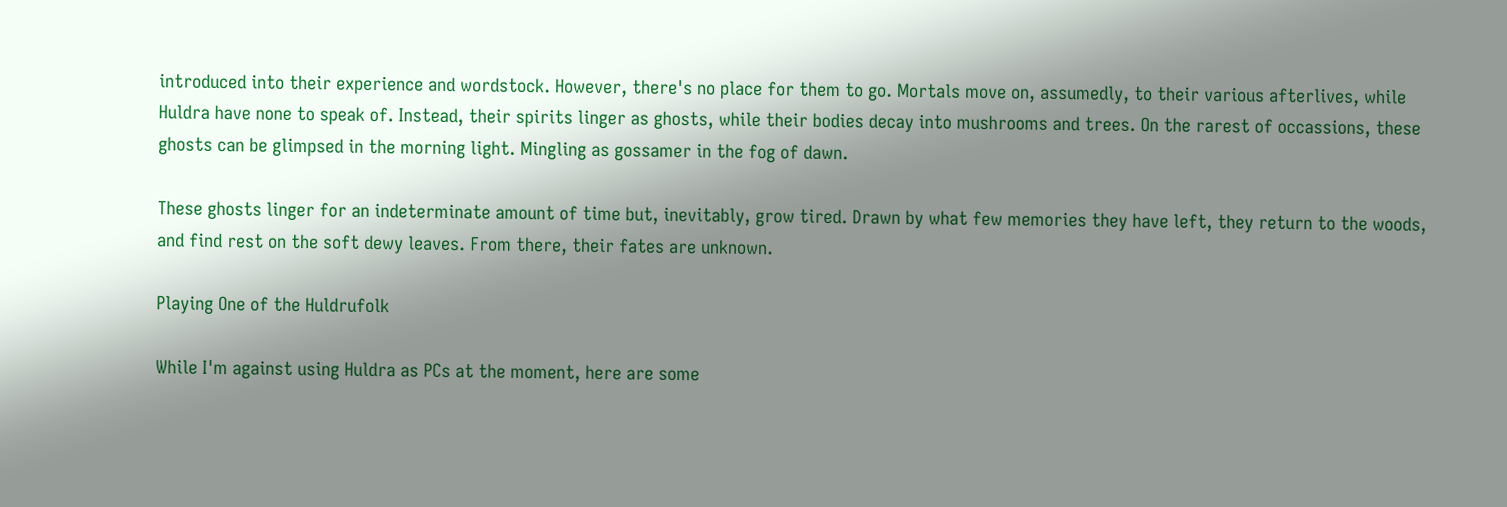introduced into their experience and wordstock. However, there's no place for them to go. Mortals move on, assumedly, to their various afterlives, while Huldra have none to speak of. Instead, their spirits linger as ghosts, while their bodies decay into mushrooms and trees. On the rarest of occassions, these ghosts can be glimpsed in the morning light. Mingling as gossamer in the fog of dawn.

These ghosts linger for an indeterminate amount of time but, inevitably, grow tired. Drawn by what few memories they have left, they return to the woods, and find rest on the soft dewy leaves. From there, their fates are unknown.

Playing One of the Huldrufolk

While I'm against using Huldra as PCs at the moment, here are some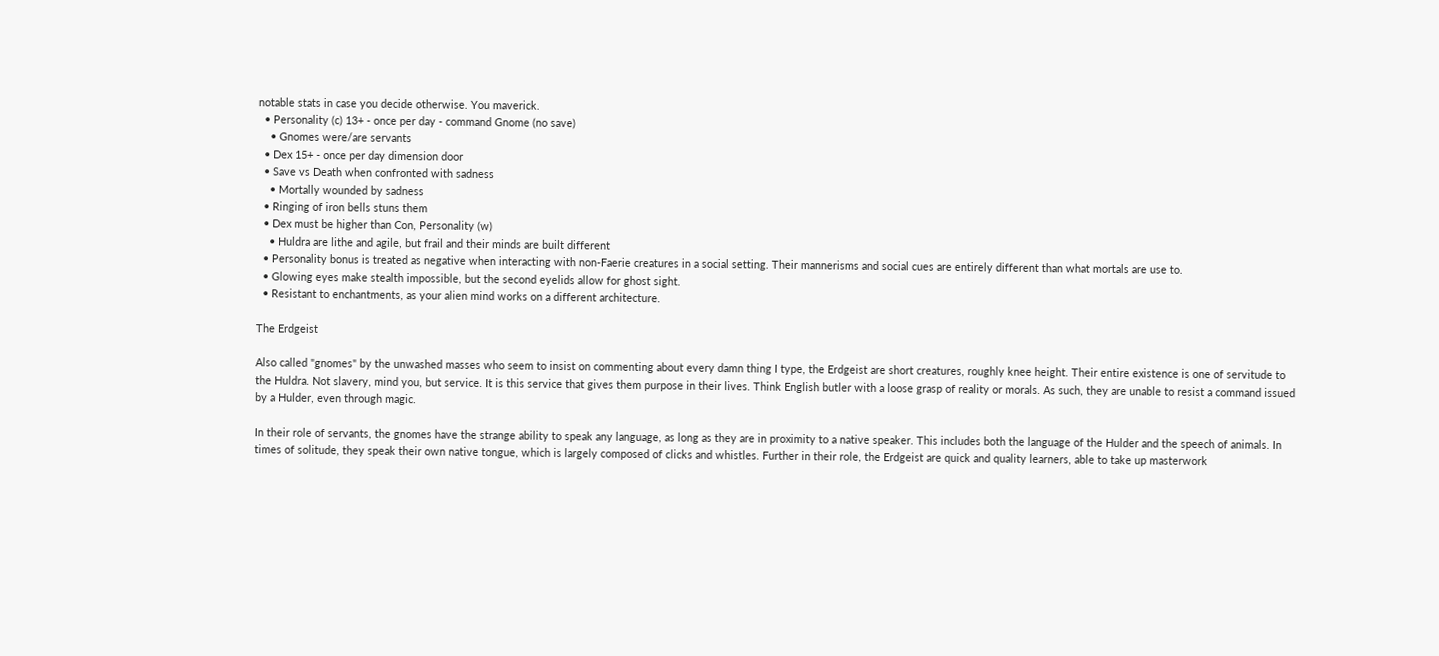notable stats in case you decide otherwise. You maverick.
  • Personality (c) 13+ - once per day - command Gnome (no save)
    • Gnomes were/are servants
  • Dex 15+ - once per day dimension door
  • Save vs Death when confronted with sadness
    • Mortally wounded by sadness
  • Ringing of iron bells stuns them
  • Dex must be higher than Con, Personality (w)
    • Huldra are lithe and agile, but frail and their minds are built different
  • Personality bonus is treated as negative when interacting with non-Faerie creatures in a social setting. Their mannerisms and social cues are entirely different than what mortals are use to.
  • Glowing eyes make stealth impossible, but the second eyelids allow for ghost sight.
  • Resistant to enchantments, as your alien mind works on a different architecture.

The Erdgeist

Also called "gnomes" by the unwashed masses who seem to insist on commenting about every damn thing I type, the Erdgeist are short creatures, roughly knee height. Their entire existence is one of servitude to the Huldra. Not slavery, mind you, but service. It is this service that gives them purpose in their lives. Think English butler with a loose grasp of reality or morals. As such, they are unable to resist a command issued by a Hulder, even through magic.

In their role of servants, the gnomes have the strange ability to speak any language, as long as they are in proximity to a native speaker. This includes both the language of the Hulder and the speech of animals. In times of solitude, they speak their own native tongue, which is largely composed of clicks and whistles. Further in their role, the Erdgeist are quick and quality learners, able to take up masterwork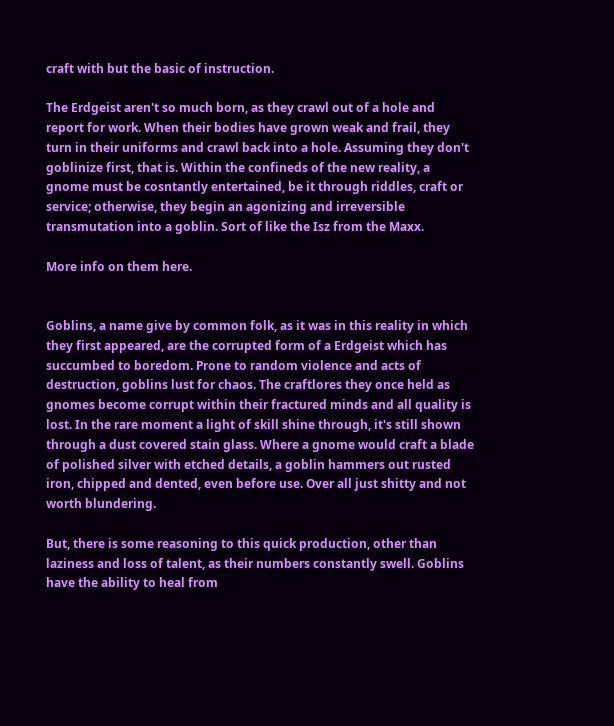craft with but the basic of instruction.

The Erdgeist aren't so much born, as they crawl out of a hole and report for work. When their bodies have grown weak and frail, they turn in their uniforms and crawl back into a hole. Assuming they don't goblinize first, that is. Within the confineds of the new reality, a gnome must be cosntantly entertained, be it through riddles, craft or service; otherwise, they begin an agonizing and irreversible transmutation into a goblin. Sort of like the Isz from the Maxx.

More info on them here.


Goblins, a name give by common folk, as it was in this reality in which they first appeared, are the corrupted form of a Erdgeist which has succumbed to boredom. Prone to random violence and acts of destruction, goblins lust for chaos. The craftlores they once held as gnomes become corrupt within their fractured minds and all quality is lost. In the rare moment a light of skill shine through, it's still shown through a dust covered stain glass. Where a gnome would craft a blade of polished silver with etched details, a goblin hammers out rusted iron, chipped and dented, even before use. Over all just shitty and not worth blundering.

But, there is some reasoning to this quick production, other than laziness and loss of talent, as their numbers constantly swell. Goblins have the ability to heal from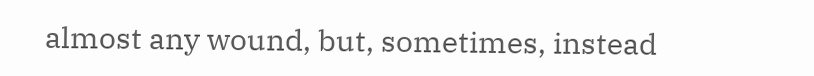almost any wound, but, sometimes, instead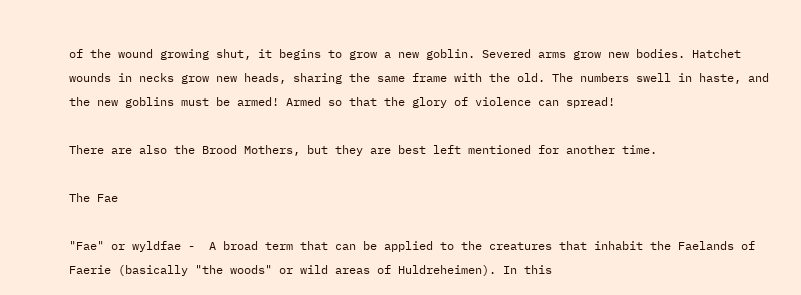of the wound growing shut, it begins to grow a new goblin. Severed arms grow new bodies. Hatchet wounds in necks grow new heads, sharing the same frame with the old. The numbers swell in haste, and the new goblins must be armed! Armed so that the glory of violence can spread!

There are also the Brood Mothers, but they are best left mentioned for another time.

The Fae

"Fae" or wyldfae -  A broad term that can be applied to the creatures that inhabit the Faelands of Faerie (basically "the woods" or wild areas of Huldreheimen). In this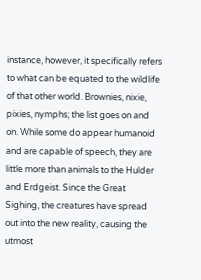instance, however, it specifically refers to what can be equated to the wildlife of that other world. Brownies, nixie, pixies, nymphs; the list goes on and on. While some do appear humanoid and are capable of speech, they are little more than animals to the Hulder and Erdgeist. Since the Great Sighing, the creatures have spread out into the new reality, causing the utmost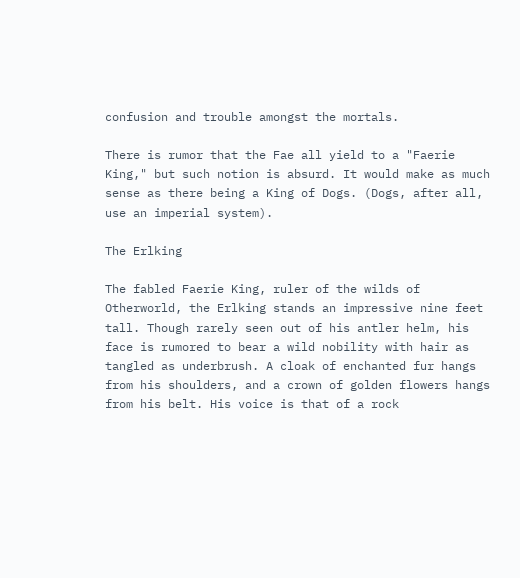confusion and trouble amongst the mortals.

There is rumor that the Fae all yield to a "Faerie King," but such notion is absurd. It would make as much sense as there being a King of Dogs. (Dogs, after all, use an imperial system).

The Erlking

The fabled Faerie King, ruler of the wilds of Otherworld, the Erlking stands an impressive nine feet tall. Though rarely seen out of his antler helm, his face is rumored to bear a wild nobility with hair as tangled as underbrush. A cloak of enchanted fur hangs from his shoulders, and a crown of golden flowers hangs from his belt. His voice is that of a rock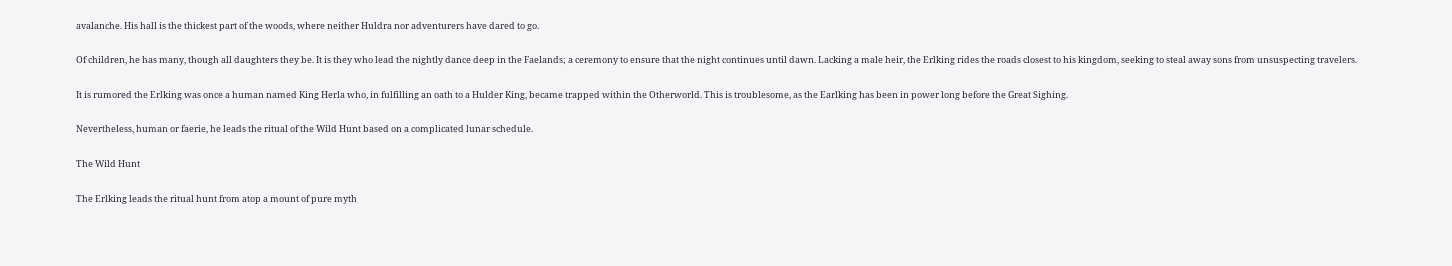avalanche. His hall is the thickest part of the woods, where neither Huldra nor adventurers have dared to go.

Of children, he has many, though all daughters they be. It is they who lead the nightly dance deep in the Faelands; a ceremony to ensure that the night continues until dawn. Lacking a male heir, the Erlking rides the roads closest to his kingdom, seeking to steal away sons from unsuspecting travelers.

It is rumored the Erlking was once a human named King Herla who, in fulfilling an oath to a Hulder King, became trapped within the Otherworld. This is troublesome, as the Earlking has been in power long before the Great Sighing.

Nevertheless, human or faerie, he leads the ritual of the Wild Hunt based on a complicated lunar schedule.

The Wild Hunt

The Erlking leads the ritual hunt from atop a mount of pure myth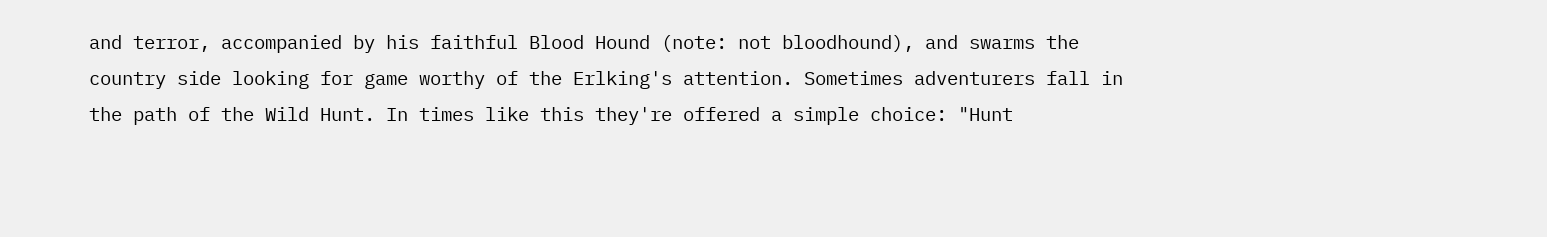and terror, accompanied by his faithful Blood Hound (note: not bloodhound), and swarms the country side looking for game worthy of the Erlking's attention. Sometimes adventurers fall in the path of the Wild Hunt. In times like this they're offered a simple choice: "Hunt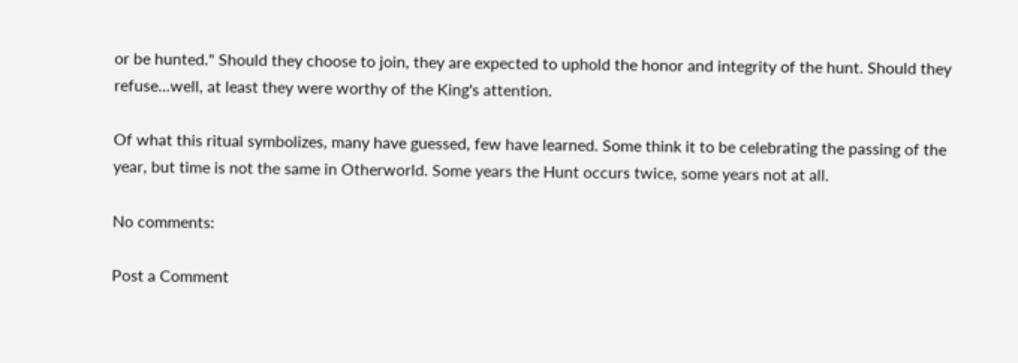or be hunted." Should they choose to join, they are expected to uphold the honor and integrity of the hunt. Should they refuse...well, at least they were worthy of the King's attention.

Of what this ritual symbolizes, many have guessed, few have learned. Some think it to be celebrating the passing of the year, but time is not the same in Otherworld. Some years the Hunt occurs twice, some years not at all.

No comments:

Post a Comment